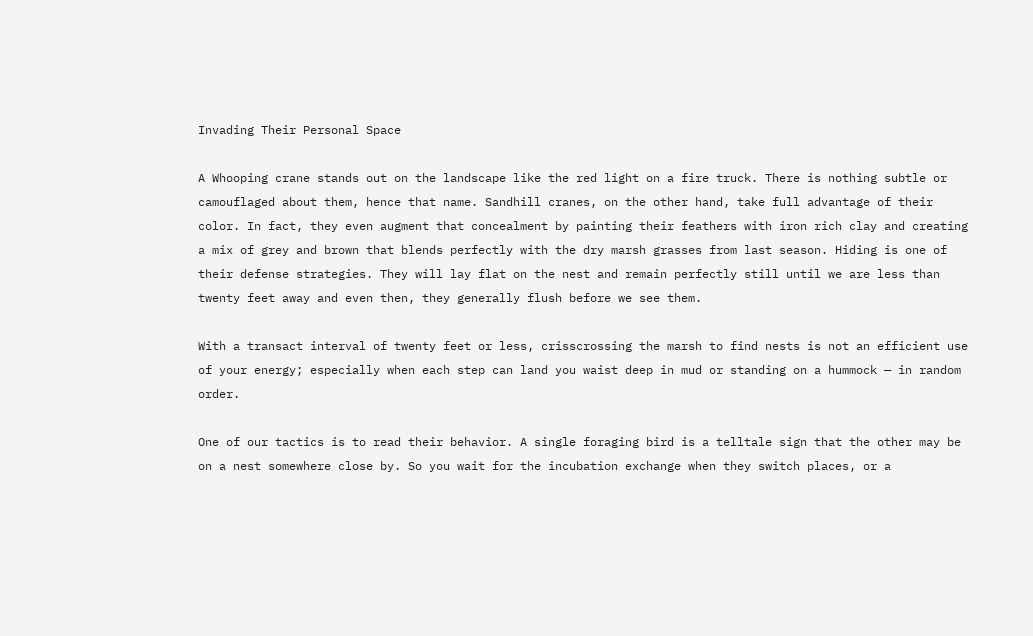Invading Their Personal Space

A Whooping crane stands out on the landscape like the red light on a fire truck. There is nothing subtle or camouflaged about them, hence that name. Sandhill cranes, on the other hand, take full advantage of their color. In fact, they even augment that concealment by painting their feathers with iron rich clay and creating a mix of grey and brown that blends perfectly with the dry marsh grasses from last season. Hiding is one of their defense strategies. They will lay flat on the nest and remain perfectly still until we are less than twenty feet away and even then, they generally flush before we see them.

With a transact interval of twenty feet or less, crisscrossing the marsh to find nests is not an efficient use of your energy; especially when each step can land you waist deep in mud or standing on a hummock — in random order.

One of our tactics is to read their behavior. A single foraging bird is a telltale sign that the other may be on a nest somewhere close by. So you wait for the incubation exchange when they switch places, or a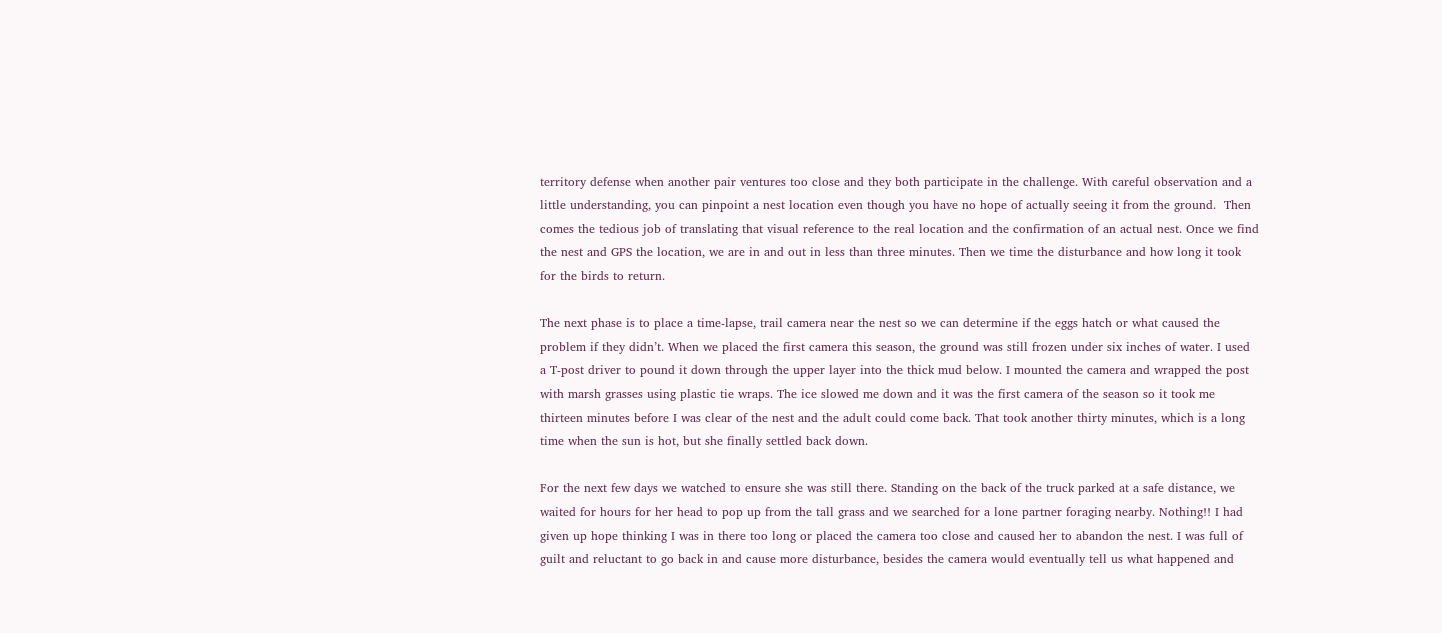territory defense when another pair ventures too close and they both participate in the challenge. With careful observation and a little understanding, you can pinpoint a nest location even though you have no hope of actually seeing it from the ground.  Then comes the tedious job of translating that visual reference to the real location and the confirmation of an actual nest. Once we find the nest and GPS the location, we are in and out in less than three minutes. Then we time the disturbance and how long it took for the birds to return.

The next phase is to place a time-lapse, trail camera near the nest so we can determine if the eggs hatch or what caused the problem if they didn’t. When we placed the first camera this season, the ground was still frozen under six inches of water. I used a T-post driver to pound it down through the upper layer into the thick mud below. I mounted the camera and wrapped the post with marsh grasses using plastic tie wraps. The ice slowed me down and it was the first camera of the season so it took me thirteen minutes before I was clear of the nest and the adult could come back. That took another thirty minutes, which is a long time when the sun is hot, but she finally settled back down.

For the next few days we watched to ensure she was still there. Standing on the back of the truck parked at a safe distance, we waited for hours for her head to pop up from the tall grass and we searched for a lone partner foraging nearby. Nothing!! I had given up hope thinking I was in there too long or placed the camera too close and caused her to abandon the nest. I was full of guilt and reluctant to go back in and cause more disturbance, besides the camera would eventually tell us what happened and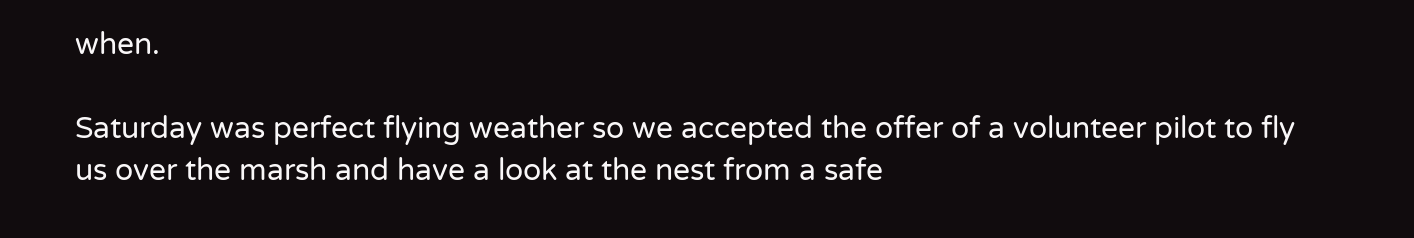when.

Saturday was perfect flying weather so we accepted the offer of a volunteer pilot to fly us over the marsh and have a look at the nest from a safe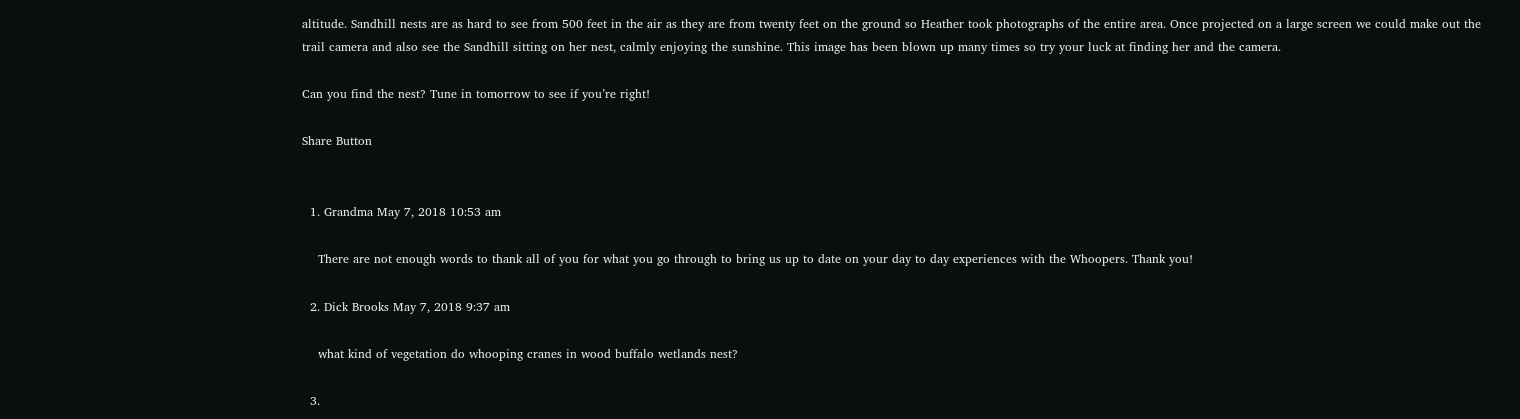altitude. Sandhill nests are as hard to see from 500 feet in the air as they are from twenty feet on the ground so Heather took photographs of the entire area. Once projected on a large screen we could make out the trail camera and also see the Sandhill sitting on her nest, calmly enjoying the sunshine. This image has been blown up many times so try your luck at finding her and the camera.

Can you find the nest? Tune in tomorrow to see if you’re right!

Share Button


  1. Grandma May 7, 2018 10:53 am

    There are not enough words to thank all of you for what you go through to bring us up to date on your day to day experiences with the Whoopers. Thank you!

  2. Dick Brooks May 7, 2018 9:37 am

    what kind of vegetation do whooping cranes in wood buffalo wetlands nest?

  3.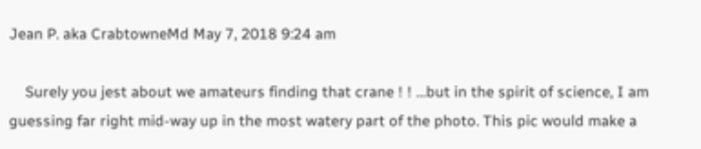Jean P. aka CrabtowneMd May 7, 2018 9:24 am

    Surely you jest about we amateurs finding that crane ! ! …but in the spirit of science, I am guessing far right mid-way up in the most watery part of the photo. This pic would make a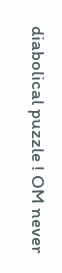diabolical puzzle ! OM never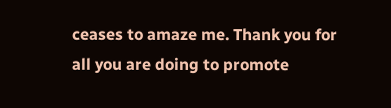ceases to amaze me. Thank you for all you are doing to promote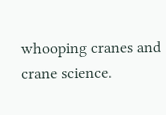whooping cranes and crane science.